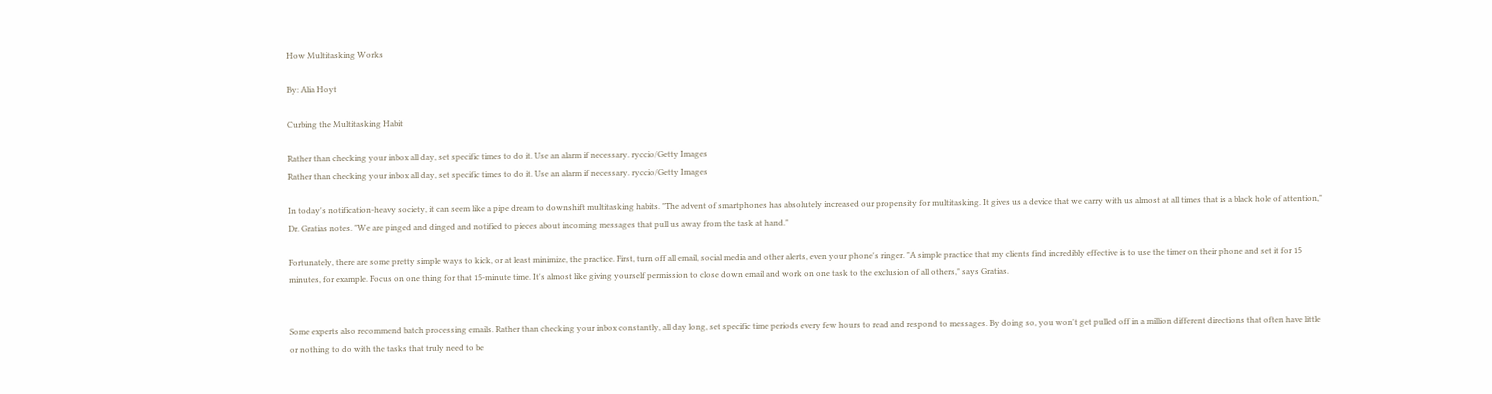How Multitasking Works

By: Alia Hoyt

Curbing the Multitasking Habit

Rather than checking your inbox all day, set specific times to do it. Use an alarm if necessary. ryccio/Getty Images
Rather than checking your inbox all day, set specific times to do it. Use an alarm if necessary. ryccio/Getty Images

In today's notification-heavy society, it can seem like a pipe dream to downshift multitasking habits. "The advent of smartphones has absolutely increased our propensity for multitasking. It gives us a device that we carry with us almost at all times that is a black hole of attention," Dr. Gratias notes. "We are pinged and dinged and notified to pieces about incoming messages that pull us away from the task at hand."

Fortunately, there are some pretty simple ways to kick, or at least minimize, the practice. First, turn off all email, social media and other alerts, even your phone's ringer. "A simple practice that my clients find incredibly effective is to use the timer on their phone and set it for 15 minutes, for example. Focus on one thing for that 15-minute time. It's almost like giving yourself permission to close down email and work on one task to the exclusion of all others," says Gratias.


Some experts also recommend batch processing emails. Rather than checking your inbox constantly, all day long, set specific time periods every few hours to read and respond to messages. By doing so, you won't get pulled off in a million different directions that often have little or nothing to do with the tasks that truly need to be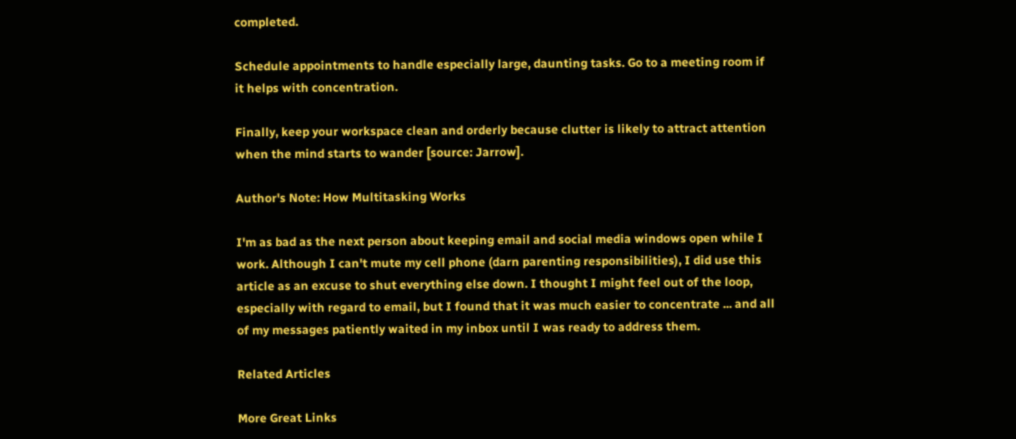completed.

Schedule appointments to handle especially large, daunting tasks. Go to a meeting room if it helps with concentration.

Finally, keep your workspace clean and orderly because clutter is likely to attract attention when the mind starts to wander [source: Jarrow].

Author's Note: How Multitasking Works

I'm as bad as the next person about keeping email and social media windows open while I work. Although I can't mute my cell phone (darn parenting responsibilities), I did use this article as an excuse to shut everything else down. I thought I might feel out of the loop, especially with regard to email, but I found that it was much easier to concentrate ... and all of my messages patiently waited in my inbox until I was ready to address them.

Related Articles

More Great Links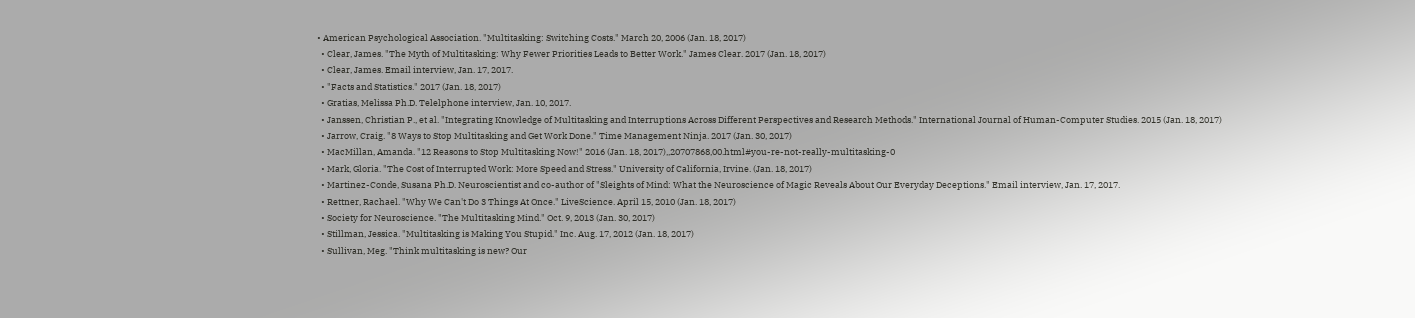• American Psychological Association. "Multitasking: Switching Costs." March 20, 2006 (Jan. 18, 2017)
  • Clear, James. "The Myth of Multitasking: Why Fewer Priorities Leads to Better Work." James Clear. 2017 (Jan. 18, 2017)
  • Clear, James. Email interview, Jan. 17, 2017.
  • "Facts and Statistics." 2017 (Jan. 18, 2017)
  • Gratias, Melissa Ph.D. Telelphone interview, Jan. 10, 2017.
  • Janssen, Christian P., et al. "Integrating Knowledge of Multitasking and Interruptions Across Different Perspectives and Research Methods." International Journal of Human-Computer Studies. 2015 (Jan. 18, 2017)
  • Jarrow, Craig. "8 Ways to Stop Multitasking and Get Work Done." Time Management Ninja. 2017 (Jan. 30, 2017)
  • MacMillan, Amanda. "12 Reasons to Stop Multitasking Now!" 2016 (Jan. 18, 2017),,20707868,00.html#you-re-not-really-multitasking-0
  • Mark, Gloria. "The Cost of Interrupted Work: More Speed and Stress." University of California, Irvine. (Jan. 18, 2017)
  • Martinez-Conde, Susana Ph.D. Neuroscientist and co-author of "Sleights of Mind: What the Neuroscience of Magic Reveals About Our Everyday Deceptions." Email interview, Jan. 17, 2017.
  • Rettner, Rachael. "Why We Can't Do 3 Things At Once." LiveScience. April 15, 2010 (Jan. 18, 2017)
  • Society for Neuroscience. "The Multitasking Mind." Oct. 9, 2013 (Jan. 30, 2017)
  • Stillman, Jessica. "Multitasking is Making You Stupid." Inc. Aug. 17, 2012 (Jan. 18, 2017)
  • Sullivan, Meg. "Think multitasking is new? Our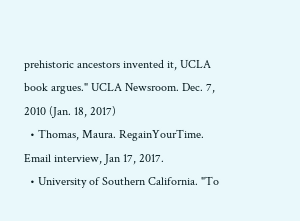prehistoric ancestors invented it, UCLA book argues." UCLA Newsroom. Dec. 7, 2010 (Jan. 18, 2017)
  • Thomas, Maura. RegainYourTime. Email interview, Jan 17, 2017.
  • University of Southern California. "To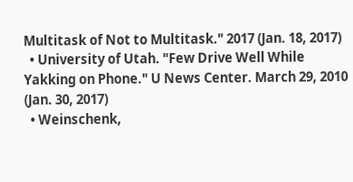Multitask of Not to Multitask." 2017 (Jan. 18, 2017)
  • University of Utah. "Few Drive Well While Yakking on Phone." U News Center. March 29, 2010 (Jan. 30, 2017)
  • Weinschenk,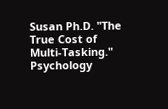Susan Ph.D. "The True Cost of Multi-Tasking." Psychology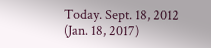Today. Sept. 18, 2012 (Jan. 18, 2017)